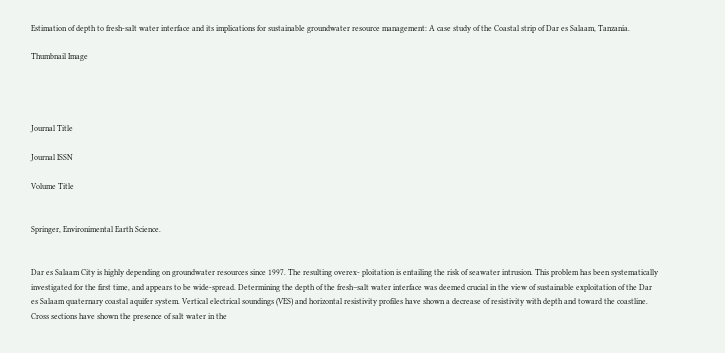Estimation of depth to fresh-salt water interface and its implications for sustainable groundwater resource management: A case study of the Coastal strip of Dar es Salaam, Tanzania.

Thumbnail Image




Journal Title

Journal ISSN

Volume Title


Springer, Environimental Earth Science.


Dar es Salaam City is highly depending on groundwater resources since 1997. The resulting overex- ploitation is entailing the risk of seawater intrusion. This problem has been systematically investigated for the first time, and appears to be wide-spread. Determining the depth of the fresh–salt water interface was deemed crucial in the view of sustainable exploitation of the Dar es Salaam quaternary coastal aquifer system. Vertical electrical soundings (VES) and horizontal resistivity profiles have shown a decrease of resistivity with depth and toward the coastline. Cross sections have shown the presence of salt water in the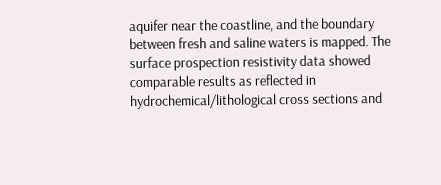aquifer near the coastline, and the boundary between fresh and saline waters is mapped. The surface prospection resistivity data showed comparable results as reflected in hydrochemical/lithological cross sections and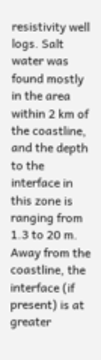resistivity well logs. Salt water was found mostly in the area within 2 km of the coastline, and the depth to the interface in this zone is ranging from 1.3 to 20 m. Away from the coastline, the interface (if present) is at greater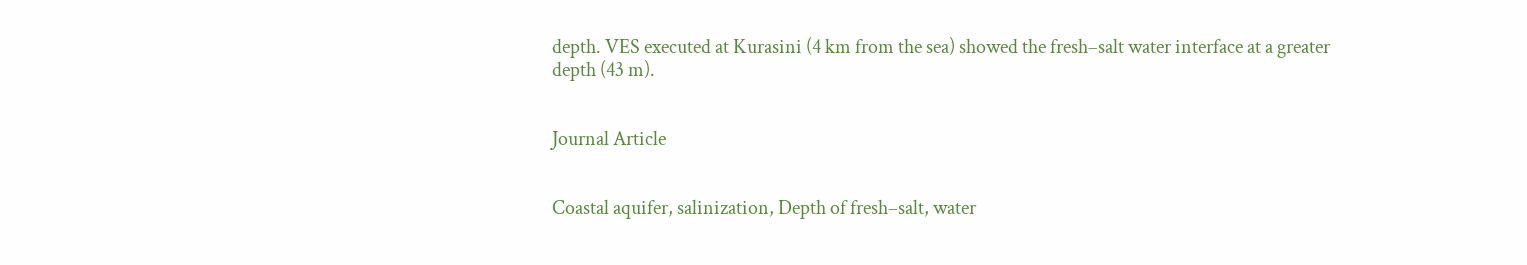depth. VES executed at Kurasini (4 km from the sea) showed the fresh–salt water interface at a greater depth (43 m).


Journal Article


Coastal aquifer, salinization, Depth of fresh–salt, water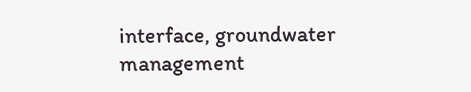interface, groundwater management